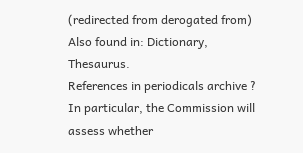(redirected from derogated from)
Also found in: Dictionary, Thesaurus.
References in periodicals archive ?
In particular, the Commission will assess whether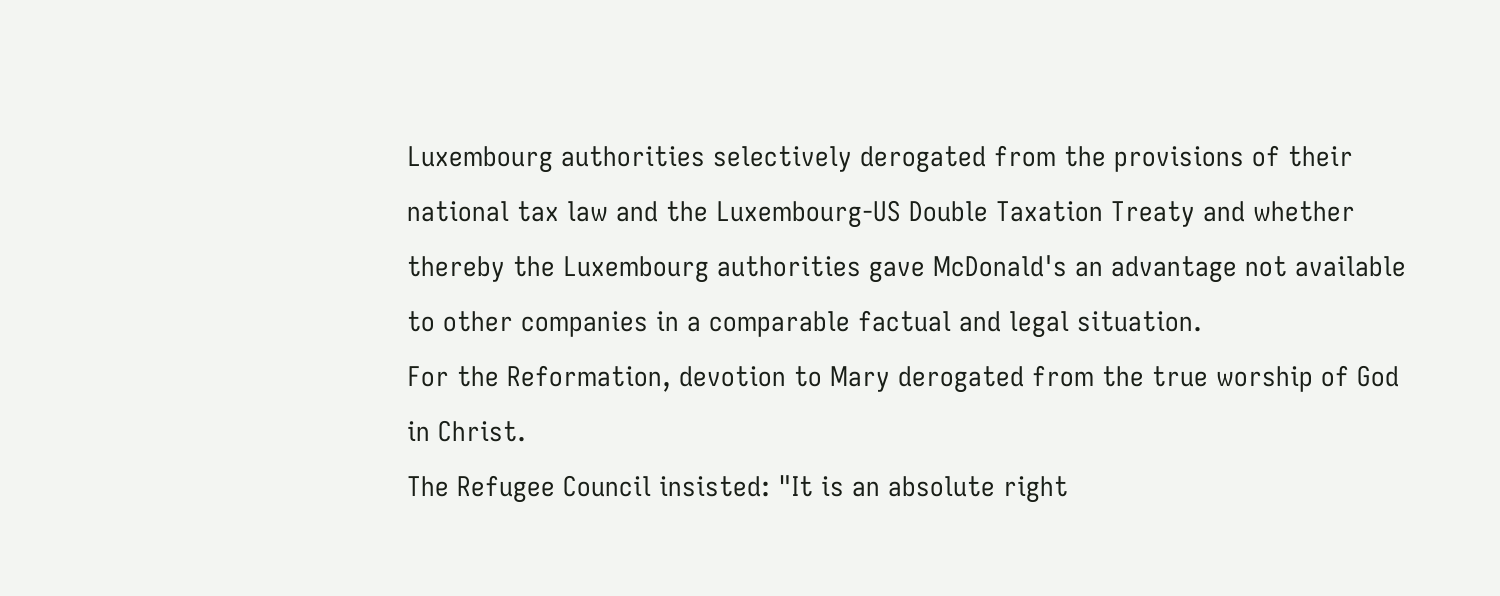Luxembourg authorities selectively derogated from the provisions of their national tax law and the Luxembourg-US Double Taxation Treaty and whether thereby the Luxembourg authorities gave McDonald's an advantage not available to other companies in a comparable factual and legal situation.
For the Reformation, devotion to Mary derogated from the true worship of God in Christ.
The Refugee Council insisted: "It is an absolute right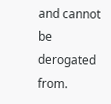and cannot be derogated from.